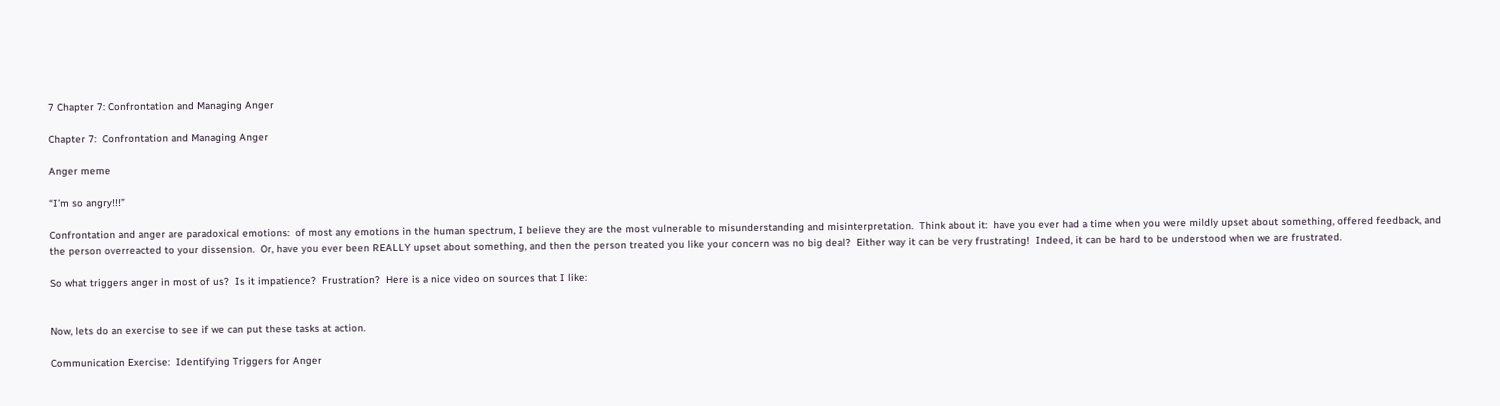7 Chapter 7: Confrontation and Managing Anger

Chapter 7:  Confrontation and Managing Anger

Anger meme

“I’m so angry!!!”

Confrontation and anger are paradoxical emotions:  of most any emotions in the human spectrum, I believe they are the most vulnerable to misunderstanding and misinterpretation.  Think about it:  have you ever had a time when you were mildly upset about something, offered feedback, and the person overreacted to your dissension.  Or, have you ever been REALLY upset about something, and then the person treated you like your concern was no big deal?  Either way it can be very frustrating!  Indeed, it can be hard to be understood when we are frustrated.

So what triggers anger in most of us?  Is it impatience?  Frustration?  Here is a nice video on sources that I like:


Now, lets do an exercise to see if we can put these tasks at action.

Communication Exercise:  Identifying Triggers for Anger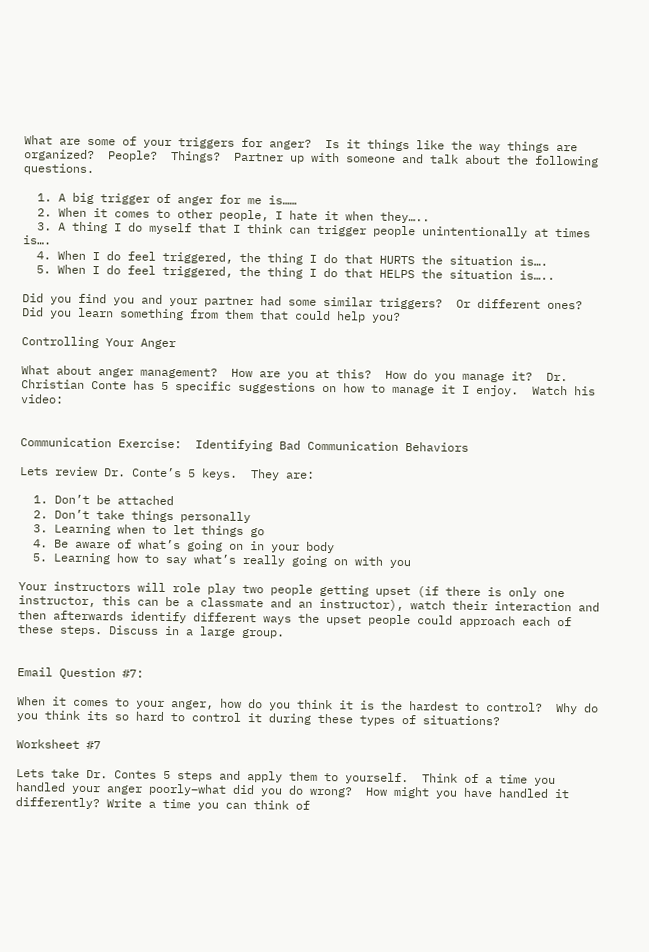What are some of your triggers for anger?  Is it things like the way things are organized?  People?  Things?  Partner up with someone and talk about the following questions.

  1. A big trigger of anger for me is……
  2. When it comes to other people, I hate it when they…..
  3. A thing I do myself that I think can trigger people unintentionally at times is….
  4. When I do feel triggered, the thing I do that HURTS the situation is….
  5. When I do feel triggered, the thing I do that HELPS the situation is…..

Did you find you and your partner had some similar triggers?  Or different ones?  Did you learn something from them that could help you?

Controlling Your Anger

What about anger management?  How are you at this?  How do you manage it?  Dr. Christian Conte has 5 specific suggestions on how to manage it I enjoy.  Watch his video:


Communication Exercise:  Identifying Bad Communication Behaviors

Lets review Dr. Conte’s 5 keys.  They are:

  1. Don’t be attached
  2. Don’t take things personally
  3. Learning when to let things go
  4. Be aware of what’s going on in your body
  5. Learning how to say what’s really going on with you

Your instructors will role play two people getting upset (if there is only one instructor, this can be a classmate and an instructor), watch their interaction and then afterwards identify different ways the upset people could approach each of these steps. Discuss in a large group.


Email Question #7:

When it comes to your anger, how do you think it is the hardest to control?  Why do you think its so hard to control it during these types of situations?

Worksheet #7

Lets take Dr. Contes 5 steps and apply them to yourself.  Think of a time you handled your anger poorly–what did you do wrong?  How might you have handled it differently? Write a time you can think of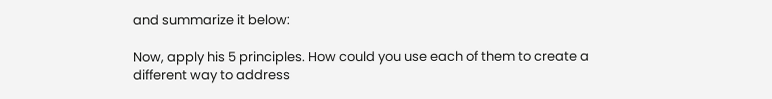and summarize it below:

Now, apply his 5 principles. How could you use each of them to create a different way to address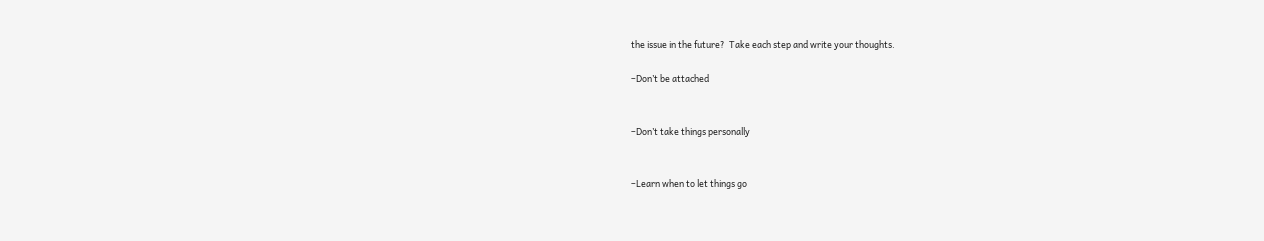the issue in the future?  Take each step and write your thoughts.

–Don’t be attached


–Don’t take things personally


–Learn when to let things go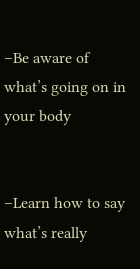–Be aware of what’s going on in your body


–Learn how to say what’s really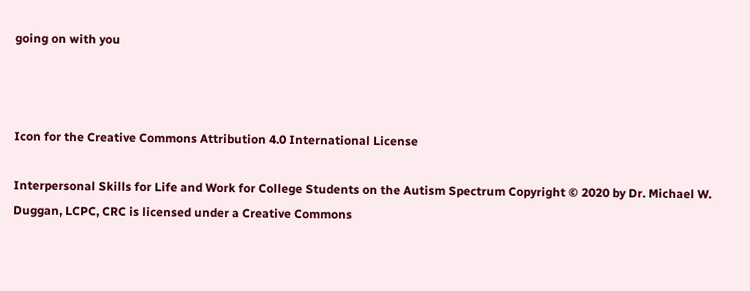going on with you



Icon for the Creative Commons Attribution 4.0 International License

Interpersonal Skills for Life and Work for College Students on the Autism Spectrum Copyright © 2020 by Dr. Michael W. Duggan, LCPC, CRC is licensed under a Creative Commons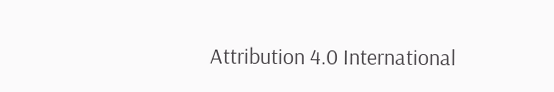Attribution 4.0 International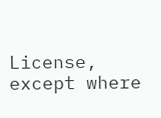License, except where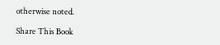otherwise noted.

Share This Book